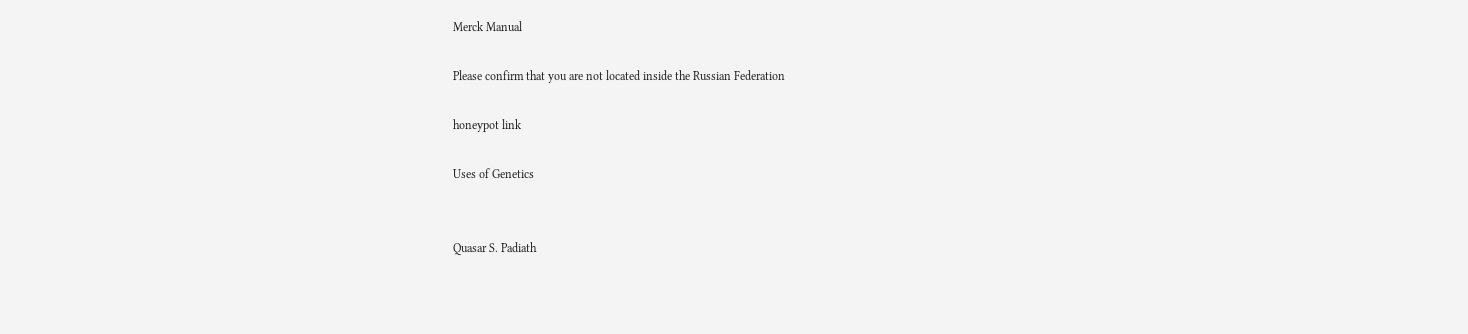Merck Manual

Please confirm that you are not located inside the Russian Federation

honeypot link

Uses of Genetics


Quasar S. Padiath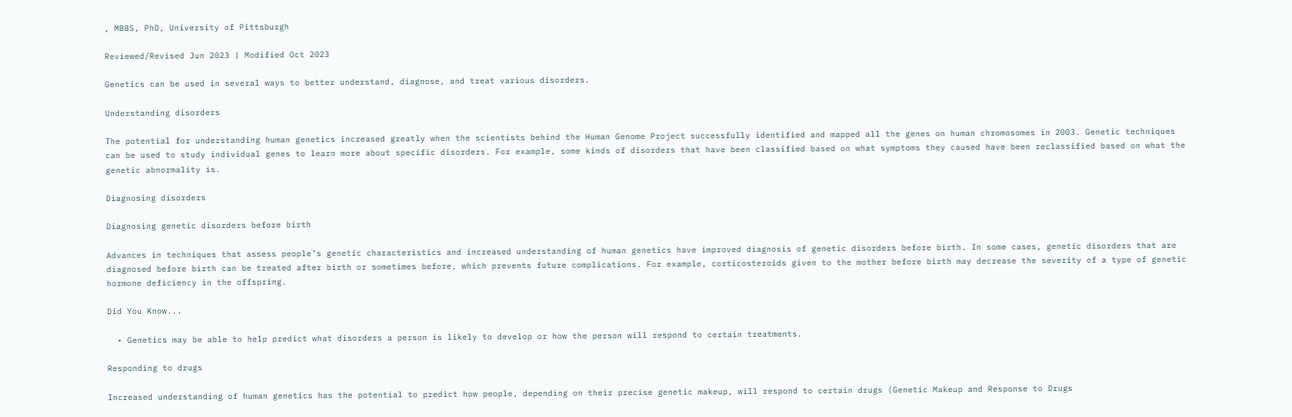, MBBS, PhD, University of Pittsburgh

Reviewed/Revised Jun 2023 | Modified Oct 2023

Genetics can be used in several ways to better understand, diagnose, and treat various disorders.

Understanding disorders

The potential for understanding human genetics increased greatly when the scientists behind the Human Genome Project successfully identified and mapped all the genes on human chromosomes in 2003. Genetic techniques can be used to study individual genes to learn more about specific disorders. For example, some kinds of disorders that have been classified based on what symptoms they caused have been reclassified based on what the genetic abnormality is.

Diagnosing disorders

Diagnosing genetic disorders before birth

Advances in techniques that assess people’s genetic characteristics and increased understanding of human genetics have improved diagnosis of genetic disorders before birth. In some cases, genetic disorders that are diagnosed before birth can be treated after birth or sometimes before, which prevents future complications. For example, corticosteroids given to the mother before birth may decrease the severity of a type of genetic hormone deficiency in the offspring.

Did You Know...

  • Genetics may be able to help predict what disorders a person is likely to develop or how the person will respond to certain treatments.

Responding to drugs

Increased understanding of human genetics has the potential to predict how people, depending on their precise genetic makeup, will respond to certain drugs (Genetic Makeup and Response to Drugs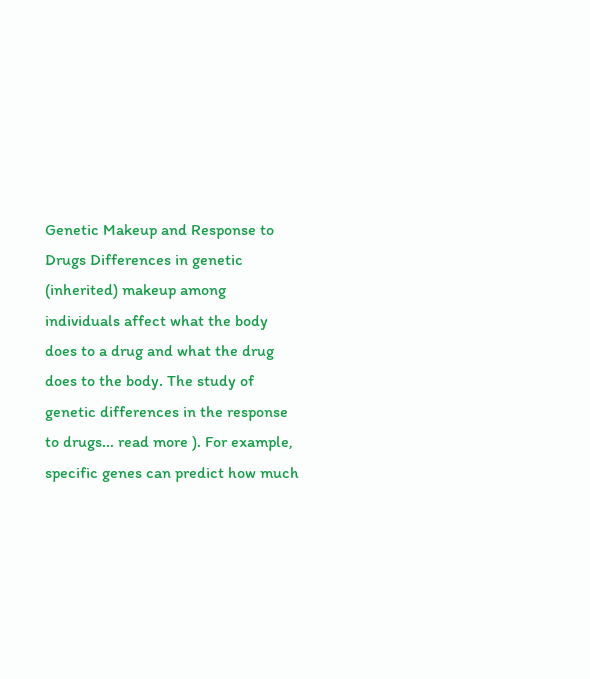Genetic Makeup and Response to Drugs Differences in genetic (inherited) makeup among individuals affect what the body does to a drug and what the drug does to the body. The study of genetic differences in the response to drugs... read more ). For example, specific genes can predict how much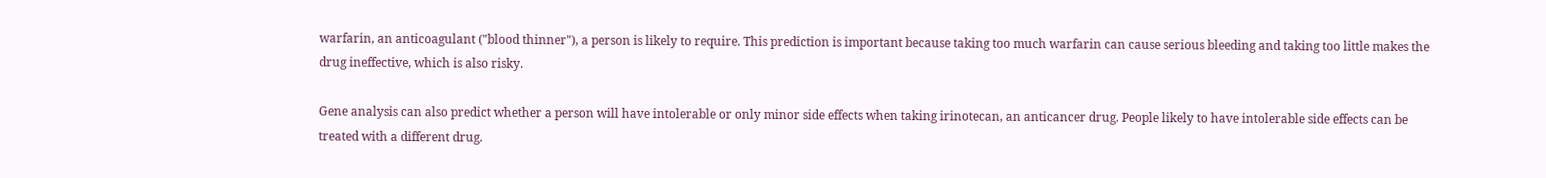warfarin, an anticoagulant ("blood thinner"), a person is likely to require. This prediction is important because taking too much warfarin can cause serious bleeding and taking too little makes the drug ineffective, which is also risky.

Gene analysis can also predict whether a person will have intolerable or only minor side effects when taking irinotecan, an anticancer drug. People likely to have intolerable side effects can be treated with a different drug.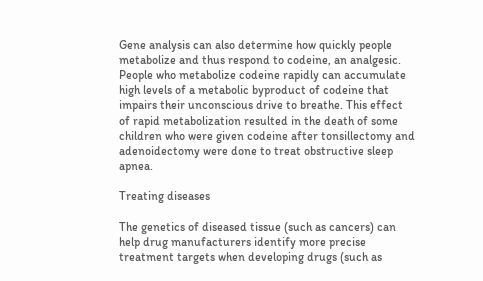Gene analysis can also determine how quickly people metabolize and thus respond to codeine, an analgesic. People who metabolize codeine rapidly can accumulate high levels of a metabolic byproduct of codeine that impairs their unconscious drive to breathe. This effect of rapid metabolization resulted in the death of some children who were given codeine after tonsillectomy and adenoidectomy were done to treat obstructive sleep apnea.

Treating diseases

The genetics of diseased tissue (such as cancers) can help drug manufacturers identify more precise treatment targets when developing drugs (such as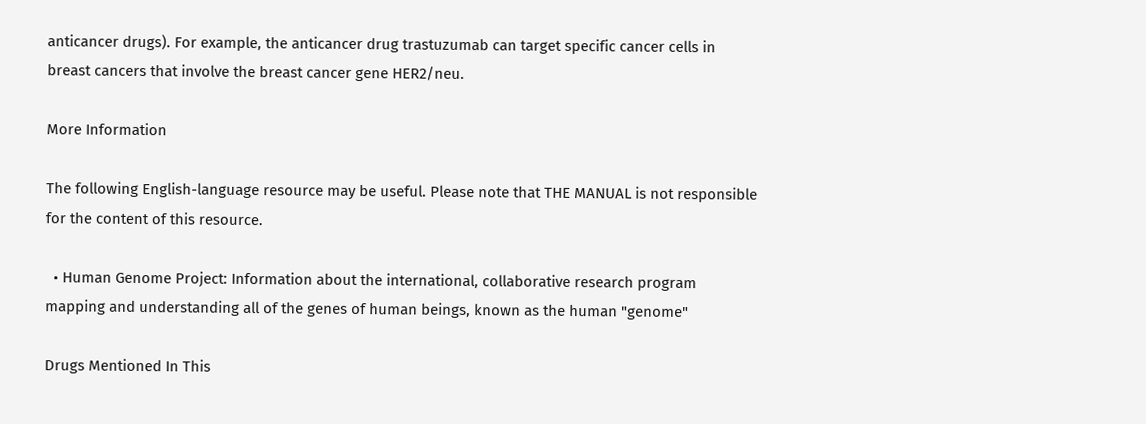anticancer drugs). For example, the anticancer drug trastuzumab can target specific cancer cells in breast cancers that involve the breast cancer gene HER2/neu.

More Information

The following English-language resource may be useful. Please note that THE MANUAL is not responsible for the content of this resource.

  • Human Genome Project: Information about the international, collaborative research program mapping and understanding all of the genes of human beings, known as the human "genome"

Drugs Mentioned In This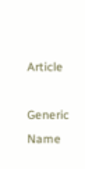Article

Generic Name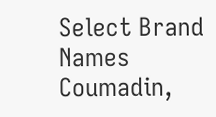Select Brand Names
Coumadin,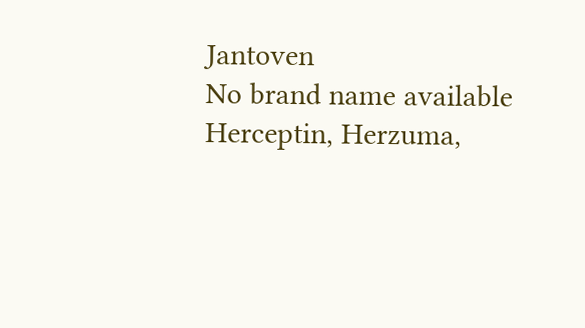Jantoven
No brand name available
Herceptin, Herzuma,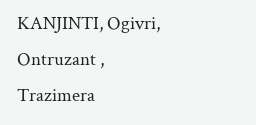KANJINTI, Ogivri, Ontruzant , Trazimera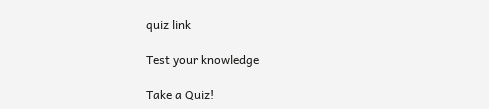quiz link

Test your knowledge

Take a Quiz!